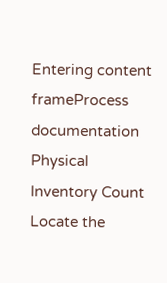Entering content frameProcess documentation Physical Inventory Count Locate the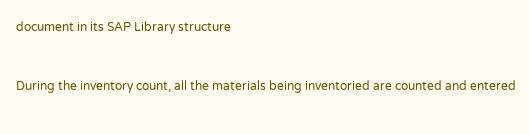document in its SAP Library structure


During the inventory count, all the materials being inventoried are counted and entered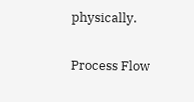physically.

Process Flow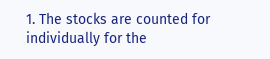1. The stocks are counted for individually for the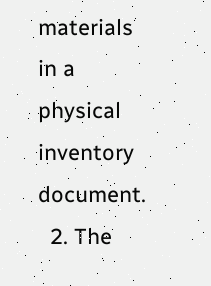materials in a physical inventory document.
  2. The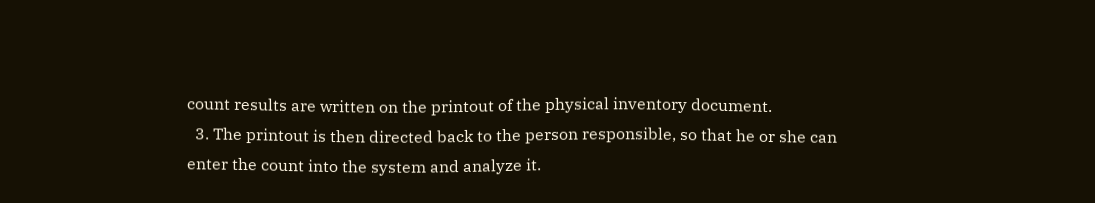count results are written on the printout of the physical inventory document.
  3. The printout is then directed back to the person responsible, so that he or she can enter the count into the system and analyze it.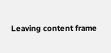Leaving content frame